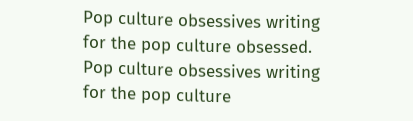Pop culture obsessives writing for the pop culture obsessed.
Pop culture obsessives writing for the pop culture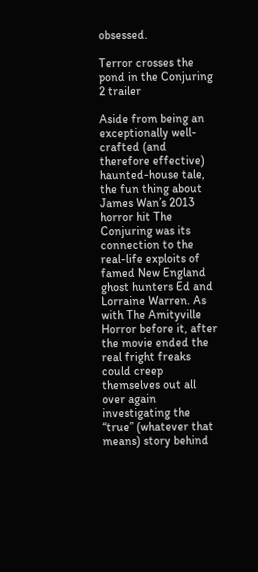obsessed.

Terror crosses the pond in the Conjuring 2 trailer

Aside from being an exceptionally well-crafted (and therefore effective) haunted-house tale, the fun thing about James Wan’s 2013 horror hit The Conjuring was its connection to the real-life exploits of famed New England ghost hunters Ed and Lorraine Warren. As with The Amityville Horror before it, after the movie ended the real fright freaks could creep themselves out all over again investigating the “true” (whatever that means) story behind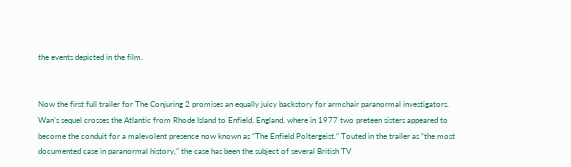the events depicted in the film.


Now the first full trailer for The Conjuring 2 promises an equally juicy backstory for armchair paranormal investigators. Wan’s sequel crosses the Atlantic from Rhode Island to Enfield, England, where in 1977 two preteen sisters appeared to become the conduit for a malevolent presence now known as “The Enfield Poltergeist.” Touted in the trailer as “the most documented case in paranormal history,” the case has been the subject of several British TV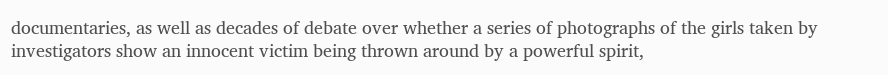documentaries, as well as decades of debate over whether a series of photographs of the girls taken by investigators show an innocent victim being thrown around by a powerful spirit,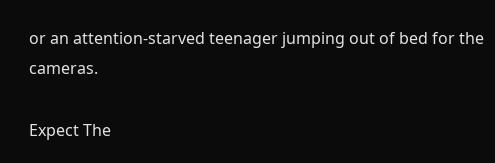or an attention-starved teenager jumping out of bed for the cameras.

Expect The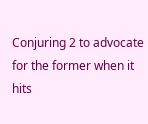Conjuring 2 to advocate for the former when it hits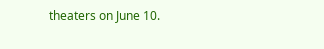theaters on June 10.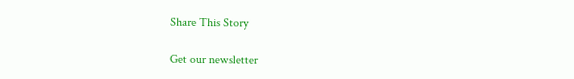Share This Story

Get our newsletter